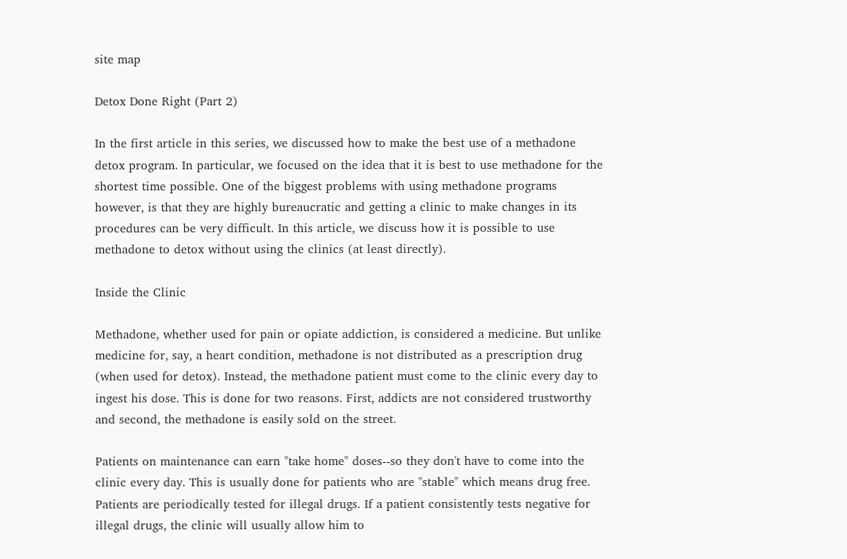site map

Detox Done Right (Part 2)

In the first article in this series, we discussed how to make the best use of a methadone detox program. In particular, we focused on the idea that it is best to use methadone for the shortest time possible. One of the biggest problems with using methadone programs however, is that they are highly bureaucratic and getting a clinic to make changes in its procedures can be very difficult. In this article, we discuss how it is possible to use methadone to detox without using the clinics (at least directly).

Inside the Clinic

Methadone, whether used for pain or opiate addiction, is considered a medicine. But unlike medicine for, say, a heart condition, methadone is not distributed as a prescription drug (when used for detox). Instead, the methadone patient must come to the clinic every day to ingest his dose. This is done for two reasons. First, addicts are not considered trustworthy and second, the methadone is easily sold on the street.

Patients on maintenance can earn "take home" doses--so they don't have to come into the clinic every day. This is usually done for patients who are "stable" which means drug free. Patients are periodically tested for illegal drugs. If a patient consistently tests negative for illegal drugs, the clinic will usually allow him to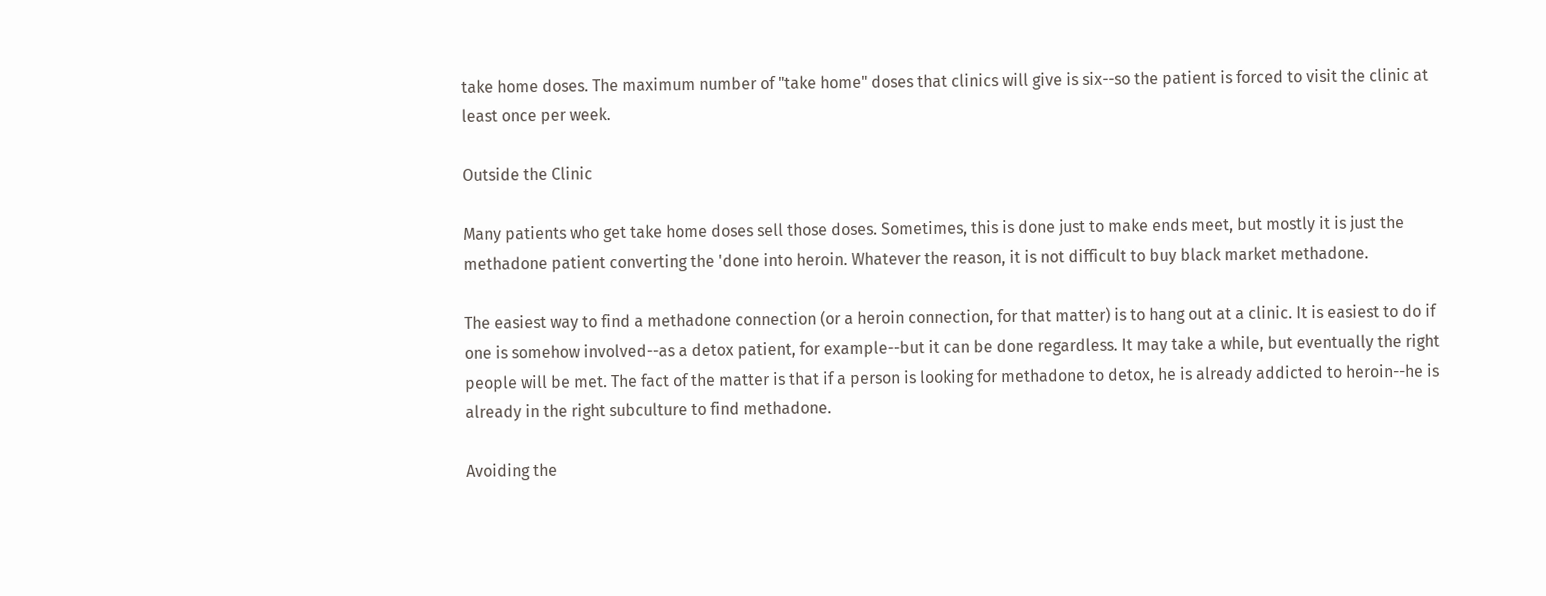take home doses. The maximum number of "take home" doses that clinics will give is six--so the patient is forced to visit the clinic at least once per week.

Outside the Clinic

Many patients who get take home doses sell those doses. Sometimes, this is done just to make ends meet, but mostly it is just the methadone patient converting the 'done into heroin. Whatever the reason, it is not difficult to buy black market methadone.

The easiest way to find a methadone connection (or a heroin connection, for that matter) is to hang out at a clinic. It is easiest to do if one is somehow involved--as a detox patient, for example--but it can be done regardless. It may take a while, but eventually the right people will be met. The fact of the matter is that if a person is looking for methadone to detox, he is already addicted to heroin--he is already in the right subculture to find methadone.

Avoiding the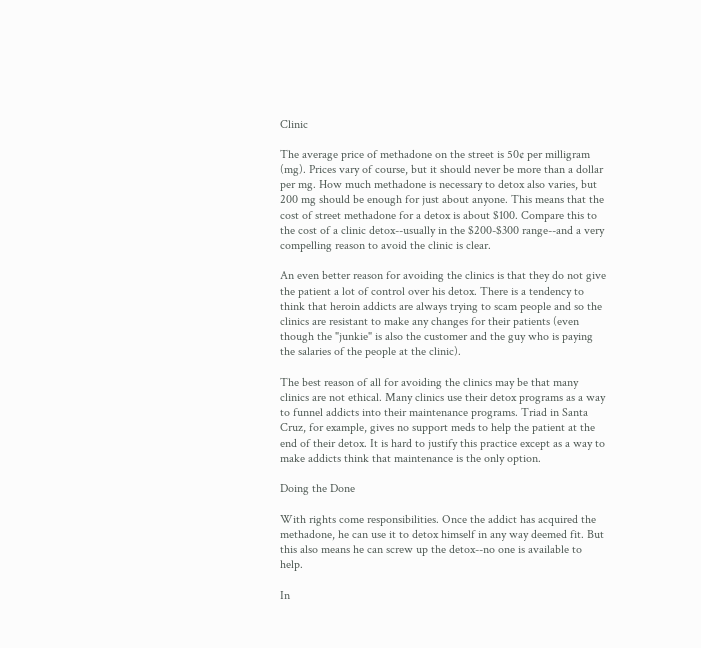Clinic

The average price of methadone on the street is 50¢ per milligram (mg). Prices vary of course, but it should never be more than a dollar per mg. How much methadone is necessary to detox also varies, but 200 mg should be enough for just about anyone. This means that the cost of street methadone for a detox is about $100. Compare this to the cost of a clinic detox--usually in the $200-$300 range--and a very compelling reason to avoid the clinic is clear.

An even better reason for avoiding the clinics is that they do not give the patient a lot of control over his detox. There is a tendency to think that heroin addicts are always trying to scam people and so the clinics are resistant to make any changes for their patients (even though the "junkie" is also the customer and the guy who is paying the salaries of the people at the clinic).

The best reason of all for avoiding the clinics may be that many clinics are not ethical. Many clinics use their detox programs as a way to funnel addicts into their maintenance programs. Triad in Santa Cruz, for example, gives no support meds to help the patient at the end of their detox. It is hard to justify this practice except as a way to make addicts think that maintenance is the only option.

Doing the Done

With rights come responsibilities. Once the addict has acquired the methadone, he can use it to detox himself in any way deemed fit. But this also means he can screw up the detox--no one is available to help.

In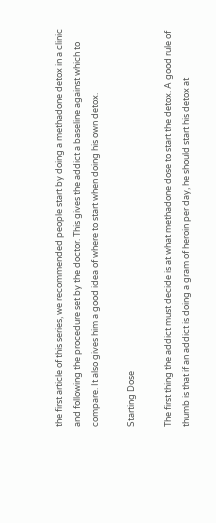the first article of this series, we recommended people start by doing a methadone detox in a clinic and following the procedure set by the doctor. This gives the addict a baseline against which to compare. It also gives him a good idea of where to start when doing his own detox.

Starting Dose

The first thing the addict must decide is at what methadone dose to start the detox. A good rule of thumb is that if an addict is doing a gram of heroin per day, he should start his detox at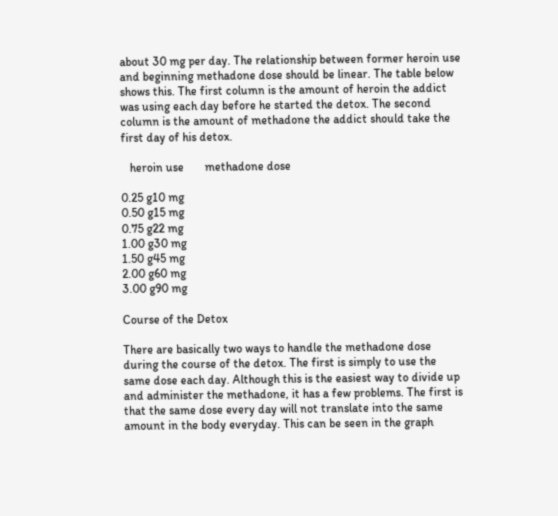about 30 mg per day. The relationship between former heroin use and beginning methadone dose should be linear. The table below shows this. The first column is the amount of heroin the addict was using each day before he started the detox. The second column is the amount of methadone the addict should take the first day of his detox.

   heroin use       methadone dose

0.25 g10 mg
0.50 g15 mg
0.75 g22 mg
1.00 g30 mg
1.50 g45 mg
2.00 g60 mg
3.00 g90 mg

Course of the Detox

There are basically two ways to handle the methadone dose during the course of the detox. The first is simply to use the same dose each day. Although this is the easiest way to divide up and administer the methadone, it has a few problems. The first is that the same dose every day will not translate into the same amount in the body everyday. This can be seen in the graph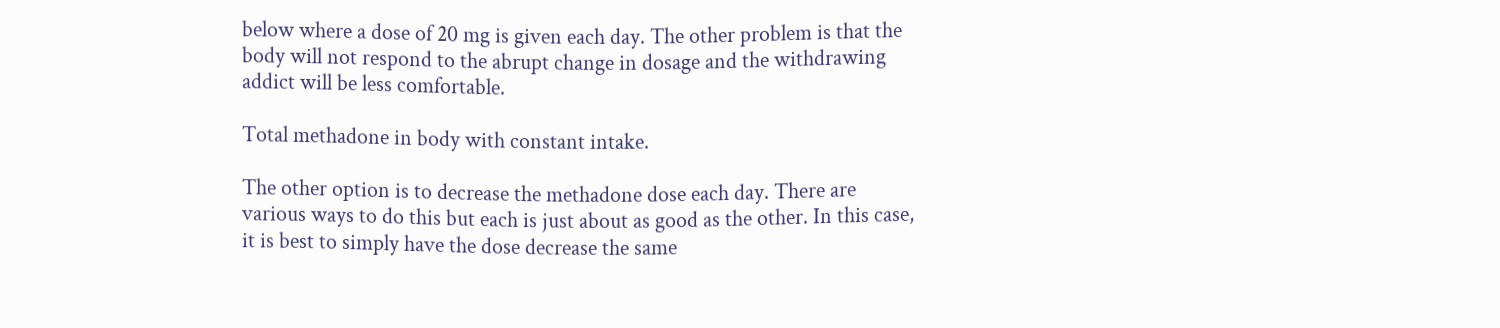below where a dose of 20 mg is given each day. The other problem is that the body will not respond to the abrupt change in dosage and the withdrawing addict will be less comfortable.

Total methadone in body with constant intake.

The other option is to decrease the methadone dose each day. There are various ways to do this but each is just about as good as the other. In this case, it is best to simply have the dose decrease the same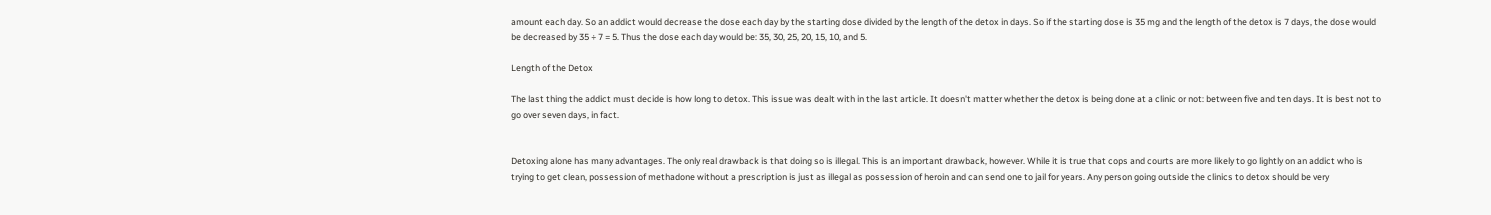amount each day. So an addict would decrease the dose each day by the starting dose divided by the length of the detox in days. So if the starting dose is 35 mg and the length of the detox is 7 days, the dose would be decreased by 35 ÷ 7 = 5. Thus the dose each day would be: 35, 30, 25, 20, 15, 10, and 5.

Length of the Detox

The last thing the addict must decide is how long to detox. This issue was dealt with in the last article. It doesn't matter whether the detox is being done at a clinic or not: between five and ten days. It is best not to go over seven days, in fact.


Detoxing alone has many advantages. The only real drawback is that doing so is illegal. This is an important drawback, however. While it is true that cops and courts are more likely to go lightly on an addict who is trying to get clean, possession of methadone without a prescription is just as illegal as possession of heroin and can send one to jail for years. Any person going outside the clinics to detox should be very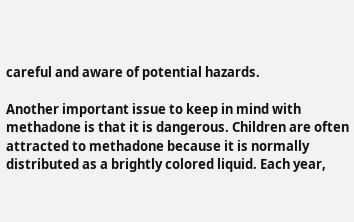careful and aware of potential hazards.

Another important issue to keep in mind with methadone is that it is dangerous. Children are often attracted to methadone because it is normally distributed as a brightly colored liquid. Each year,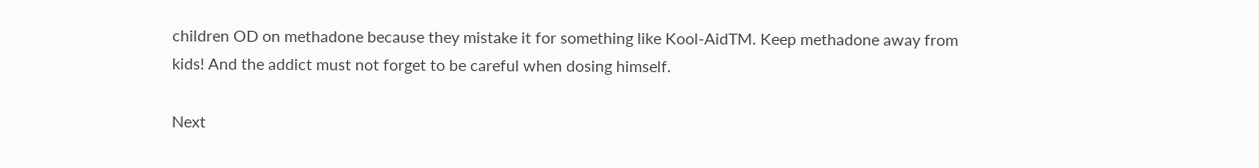children OD on methadone because they mistake it for something like Kool-AidTM. Keep methadone away from kids! And the addict must not forget to be careful when dosing himself.

Next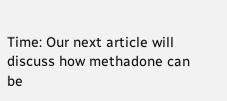Time: Our next article will discuss how methadone can be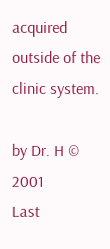acquired outside of the clinic system.

by Dr. H © 2001
Last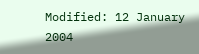Modified: 12 January 2004